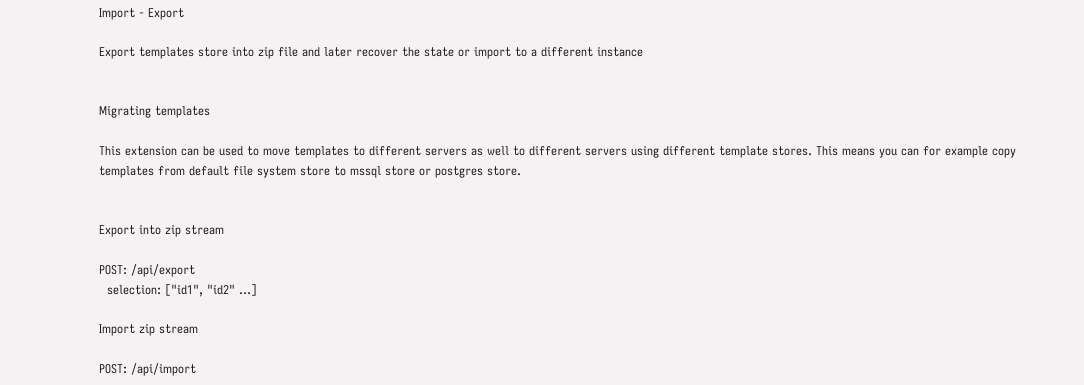Import - Export

Export templates store into zip file and later recover the state or import to a different instance


Migrating templates

This extension can be used to move templates to different servers as well to different servers using different template stores. This means you can for example copy templates from default file system store to mssql store or postgres store.


Export into zip stream

POST: /api/export
  selection: ["id1", "id2" ...]

Import zip stream

POST: /api/import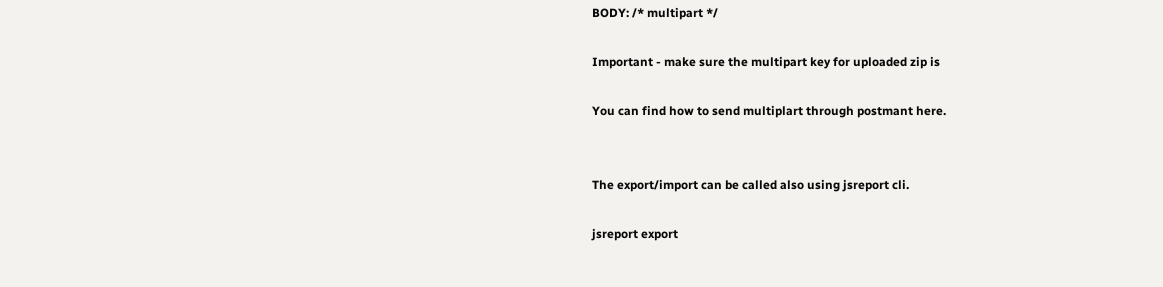BODY: /* multipart */

Important - make sure the multipart key for uploaded zip is

You can find how to send multiplart through postmant here.


The export/import can be called also using jsreport cli.

jsreport export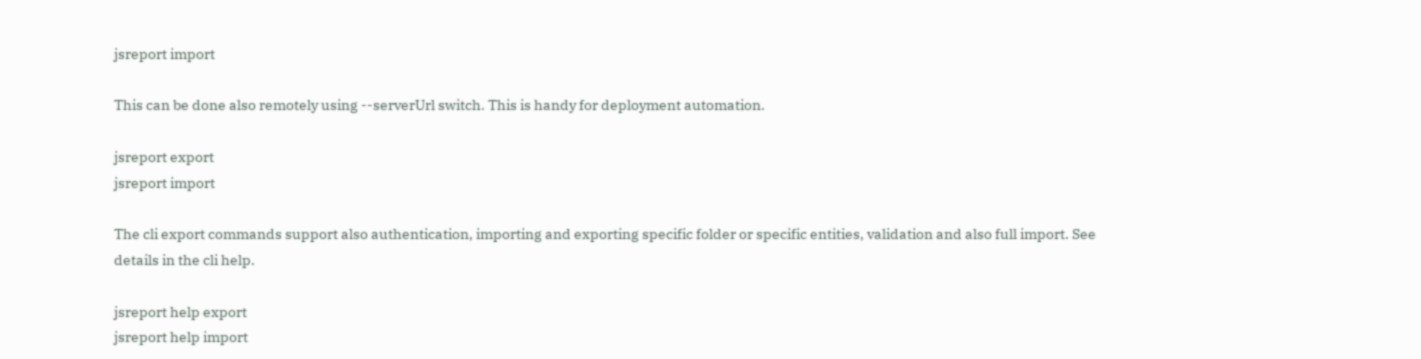jsreport import

This can be done also remotely using --serverUrl switch. This is handy for deployment automation.

jsreport export
jsreport import

The cli export commands support also authentication, importing and exporting specific folder or specific entities, validation and also full import. See details in the cli help.

jsreport help export
jsreport help import